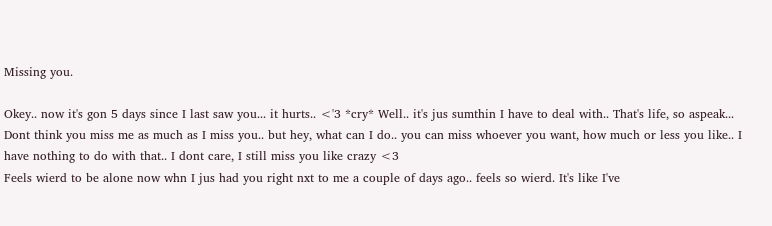Missing you.

Okey.. now it's gon 5 days since I last saw you... it hurts.. <'3 *cry* Well.. it's jus sumthin I have to deal with.. That's life, so aspeak... Dont think you miss me as much as I miss you.. but hey, what can I do.. you can miss whoever you want, how much or less you like.. I have nothing to do with that.. I dont care, I still miss you like crazy <3
Feels wierd to be alone now whn I jus had you right nxt to me a couple of days ago.. feels so wierd. It's like I've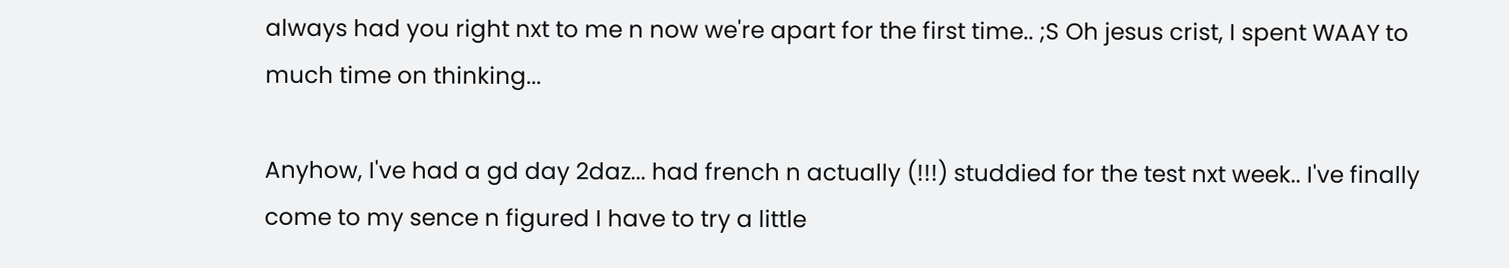always had you right nxt to me n now we're apart for the first time.. ;S Oh jesus crist, I spent WAAY to much time on thinking...

Anyhow, I've had a gd day 2daz... had french n actually (!!!) studdied for the test nxt week.. I've finally come to my sence n figured I have to try a little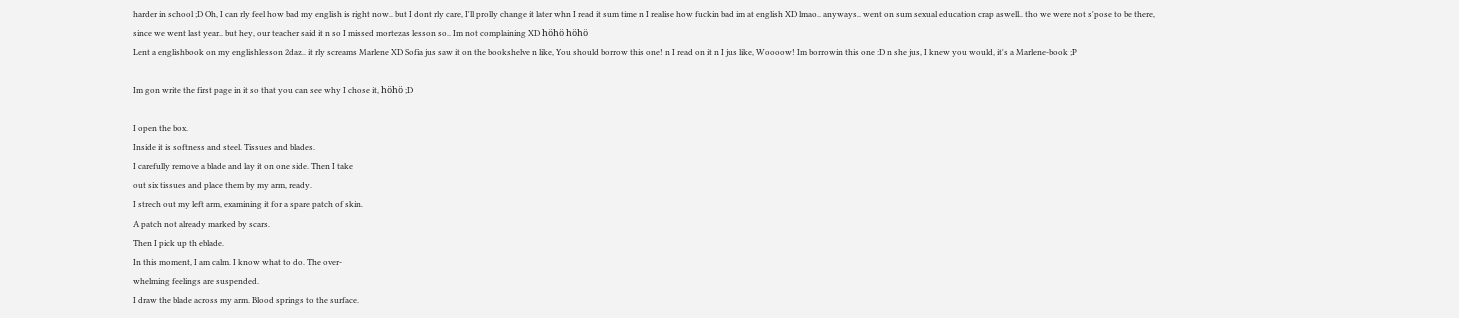harder in school ;D Oh, I can rly feel how bad my english is right now.. but I dont rly care, I'll prolly change it later whn I read it sum time n I realise how fuckin bad im at english XD lmao.. anyways.. went on sum sexual education crap aswell.. tho we were not s'pose to be there, since we went last year.. but hey, our teacher said it n so I missed mortezas lesson so.. Im not complaining XD höhö höhö
Lent a englishbook on my englishlesson 2daz.. it rly screams Marlene XD Sofia jus saw it on the bookshelve n like, You should borrow this one! n I read on it n I jus like, Woooow! Im borrowin this one :D n she jus, I knew you would, it's a Marlene-book ;P

Im gon write the first page in it so that you can see why I chose it, höhö ;D

I open the box.
Inside it is softness and steel. Tissues and blades.
I carefully remove a blade and lay it on one side. Then I take
out six tissues and place them by my arm, ready.
I strech out my left arm, examining it for a spare patch of skin.
A patch not already marked by scars.
Then I pick up th eblade.
In this moment, I am calm. I know what to do. The over-
whelming feelings are suspended.
I draw the blade across my arm. Blood springs to the surface.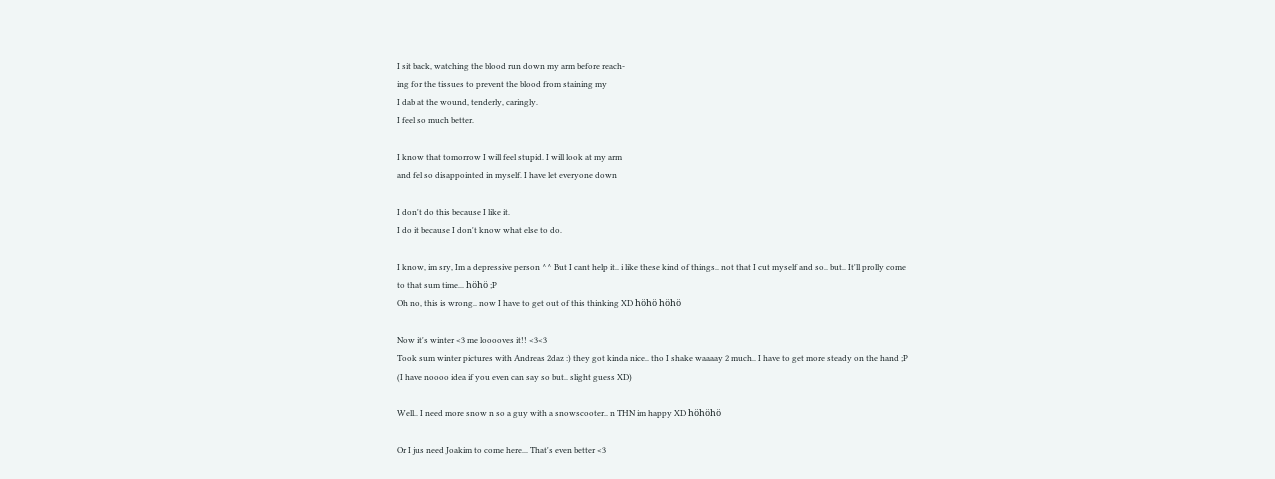I sit back, watching the blood run down my arm before reach-
ing for the tissues to prevent the blood from staining my
I dab at the wound, tenderly, caringly.
I feel so much better.

I know that tomorrow I will feel stupid. I will look at my arm
and fel so disappointed in myself. I have let everyone down

I don't do this because I like it.
I do it because I don't know what else to do.

I know, im sry, Im a depressive person ^^ But I cant help it.. i like these kind of things.. not that I cut myself and so.. but.. It'll prolly come to that sum time... höhö ;P
Oh no, this is wrong.. now I have to get out of this thinking XD höhö höhö

Now it's winter <3 me looooves it!! <3<3
Took sum winter pictures with Andreas 2daz :) they got kinda nice.. tho I shake waaaay 2 much.. I have to get more steady on the hand ;P (I have noooo idea if you even can say so but.. slight guess XD)

Well.. I need more snow n so a guy with a snowscooter.. n THN im happy XD höhöhö

Or I jus need Joakim to come here... That's even better <3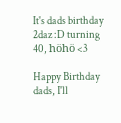It's dads birthday 2daz :D turning 40, höhö <3

Happy Birthday dads, I'll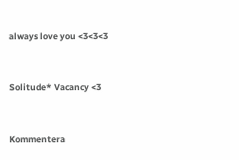always love you <3<3<3


Solitude* Vacancy <3


Kommentera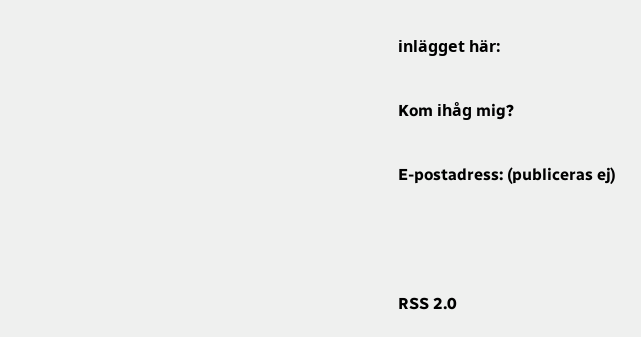inlägget här:

Kom ihåg mig?

E-postadress: (publiceras ej)



RSS 2.0